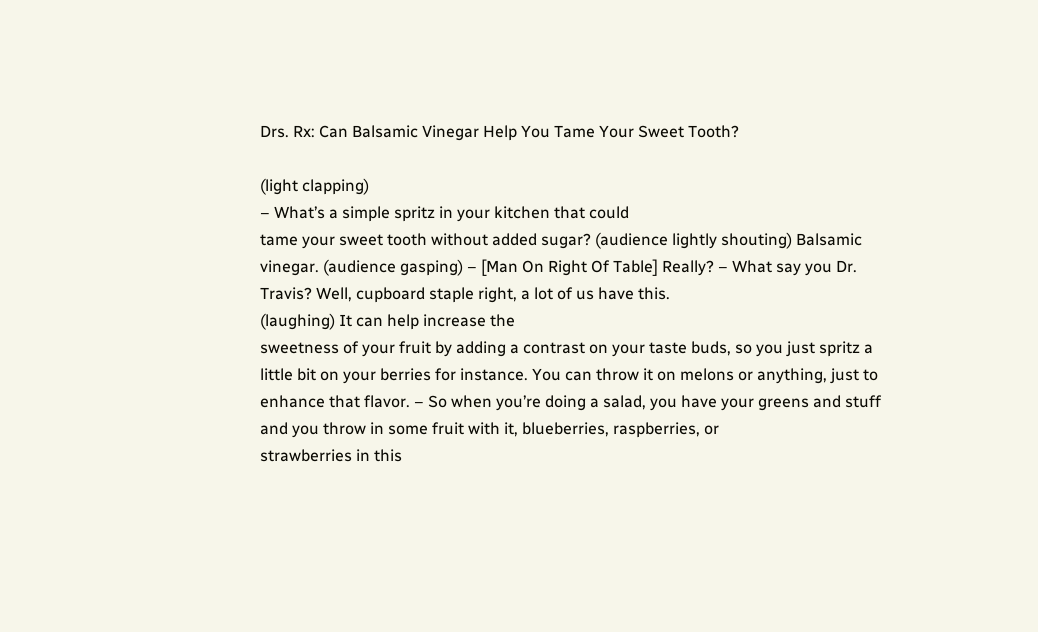Drs. Rx: Can Balsamic Vinegar Help You Tame Your Sweet Tooth?

(light clapping)
– What’s a simple spritz in your kitchen that could
tame your sweet tooth without added sugar? (audience lightly shouting) Balsamic vinegar. (audience gasping) – [Man On Right Of Table] Really? – What say you Dr. Travis? Well, cupboard staple right, a lot of us have this.
(laughing) It can help increase the
sweetness of your fruit by adding a contrast on your taste buds, so you just spritz a
little bit on your berries for instance. You can throw it on melons or anything, just to enhance that flavor. – So when you’re doing a salad, you have your greens and stuff and you throw in some fruit with it, blueberries, raspberries, or
strawberries in this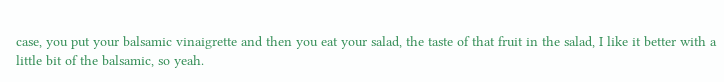case, you put your balsamic vinaigrette and then you eat your salad, the taste of that fruit in the salad, I like it better with a
little bit of the balsamic, so yeah.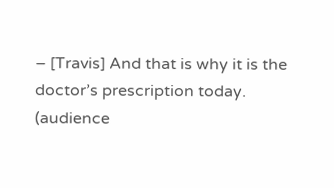– [Travis] And that is why it is the doctor’s prescription today. (audience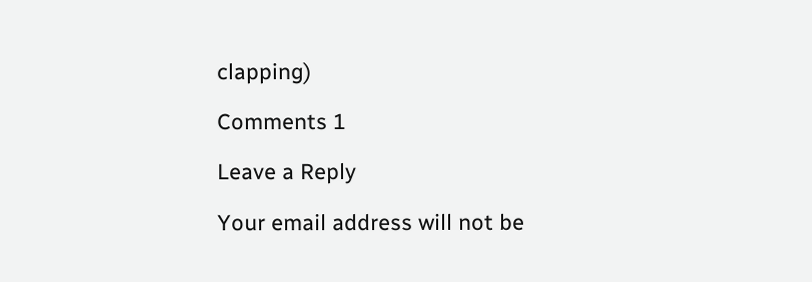clapping)

Comments 1

Leave a Reply

Your email address will not be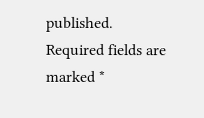published. Required fields are marked *